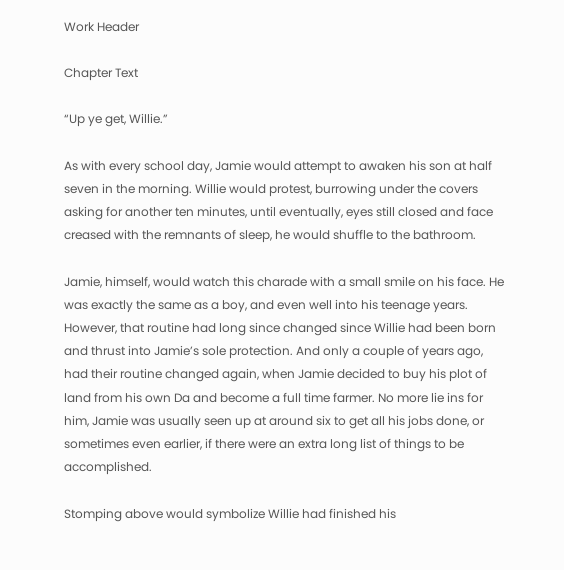Work Header

Chapter Text

“Up ye get, Willie.”

As with every school day, Jamie would attempt to awaken his son at half seven in the morning. Willie would protest, burrowing under the covers asking for another ten minutes, until eventually, eyes still closed and face creased with the remnants of sleep, he would shuffle to the bathroom.

Jamie, himself, would watch this charade with a small smile on his face. He was exactly the same as a boy, and even well into his teenage years. However, that routine had long since changed since Willie had been born and thrust into Jamie’s sole protection. And only a couple of years ago, had their routine changed again, when Jamie decided to buy his plot of land from his own Da and become a full time farmer. No more lie ins for him, Jamie was usually seen up at around six to get all his jobs done, or sometimes even earlier, if there were an extra long list of things to be accomplished.

Stomping above would symbolize Willie had finished his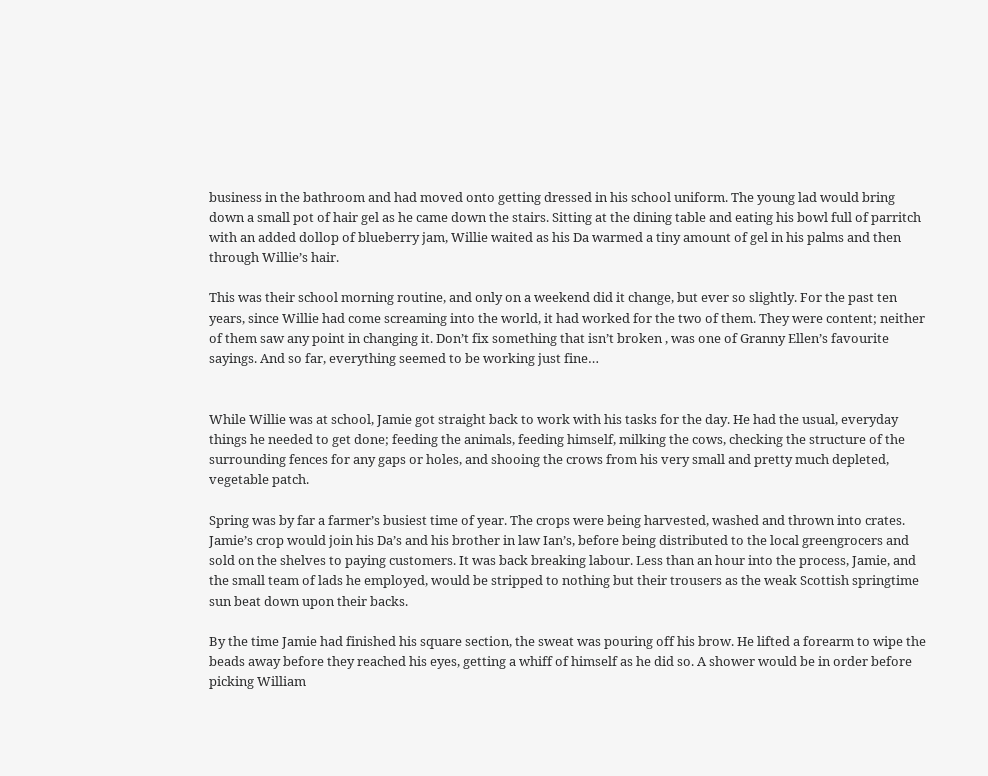business in the bathroom and had moved onto getting dressed in his school uniform. The young lad would bring down a small pot of hair gel as he came down the stairs. Sitting at the dining table and eating his bowl full of parritch with an added dollop of blueberry jam, Willie waited as his Da warmed a tiny amount of gel in his palms and then through Willie’s hair.

This was their school morning routine, and only on a weekend did it change, but ever so slightly. For the past ten years, since Willie had come screaming into the world, it had worked for the two of them. They were content; neither of them saw any point in changing it. Don’t fix something that isn’t broken , was one of Granny Ellen’s favourite sayings. And so far, everything seemed to be working just fine…


While Willie was at school, Jamie got straight back to work with his tasks for the day. He had the usual, everyday things he needed to get done; feeding the animals, feeding himself, milking the cows, checking the structure of the surrounding fences for any gaps or holes, and shooing the crows from his very small and pretty much depleted, vegetable patch.

Spring was by far a farmer’s busiest time of year. The crops were being harvested, washed and thrown into crates. Jamie’s crop would join his Da’s and his brother in law Ian’s, before being distributed to the local greengrocers and sold on the shelves to paying customers. It was back breaking labour. Less than an hour into the process, Jamie, and the small team of lads he employed, would be stripped to nothing but their trousers as the weak Scottish springtime sun beat down upon their backs.

By the time Jamie had finished his square section, the sweat was pouring off his brow. He lifted a forearm to wipe the beads away before they reached his eyes, getting a whiff of himself as he did so. A shower would be in order before picking William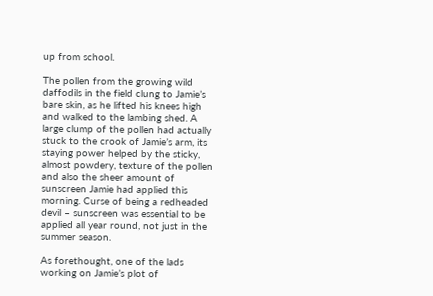up from school.

The pollen from the growing wild daffodils in the field clung to Jamie’s bare skin, as he lifted his knees high and walked to the lambing shed. A large clump of the pollen had actually stuck to the crook of Jamie’s arm, its staying power helped by the sticky, almost powdery, texture of the pollen and also the sheer amount of sunscreen Jamie had applied this morning. Curse of being a redheaded devil – sunscreen was essential to be applied all year round, not just in the summer season.

As forethought, one of the lads working on Jamie’s plot of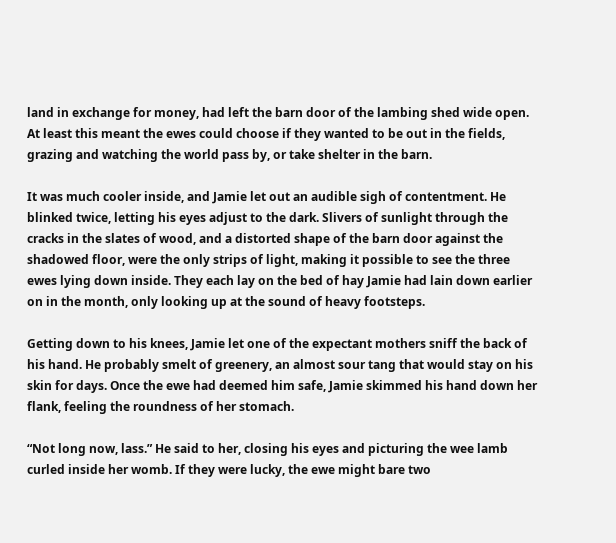land in exchange for money, had left the barn door of the lambing shed wide open. At least this meant the ewes could choose if they wanted to be out in the fields, grazing and watching the world pass by, or take shelter in the barn.

It was much cooler inside, and Jamie let out an audible sigh of contentment. He blinked twice, letting his eyes adjust to the dark. Slivers of sunlight through the cracks in the slates of wood, and a distorted shape of the barn door against the shadowed floor, were the only strips of light, making it possible to see the three ewes lying down inside. They each lay on the bed of hay Jamie had lain down earlier on in the month, only looking up at the sound of heavy footsteps.

Getting down to his knees, Jamie let one of the expectant mothers sniff the back of his hand. He probably smelt of greenery, an almost sour tang that would stay on his skin for days. Once the ewe had deemed him safe, Jamie skimmed his hand down her flank, feeling the roundness of her stomach.

“Not long now, lass.” He said to her, closing his eyes and picturing the wee lamb curled inside her womb. If they were lucky, the ewe might bare two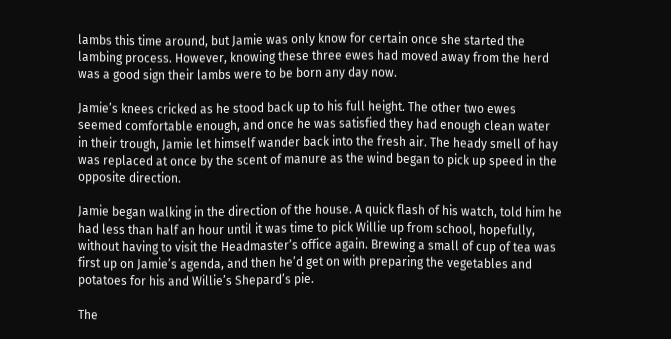lambs this time around, but Jamie was only know for certain once she started the lambing process. However, knowing these three ewes had moved away from the herd was a good sign their lambs were to be born any day now.

Jamie’s knees cricked as he stood back up to his full height. The other two ewes seemed comfortable enough, and once he was satisfied they had enough clean water in their trough, Jamie let himself wander back into the fresh air. The heady smell of hay was replaced at once by the scent of manure as the wind began to pick up speed in the opposite direction.

Jamie began walking in the direction of the house. A quick flash of his watch, told him he had less than half an hour until it was time to pick Willie up from school, hopefully, without having to visit the Headmaster’s office again. Brewing a small of cup of tea was first up on Jamie’s agenda, and then he’d get on with preparing the vegetables and potatoes for his and Willie’s Shepard’s pie.

The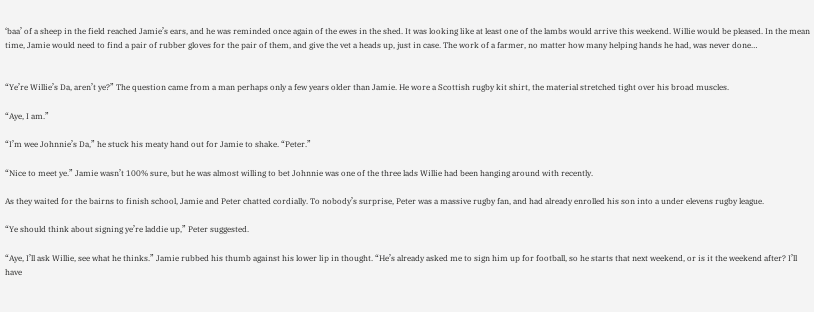‘baa’ of a sheep in the field reached Jamie’s ears, and he was reminded once again of the ewes in the shed. It was looking like at least one of the lambs would arrive this weekend. Willie would be pleased. In the mean time, Jamie would need to find a pair of rubber gloves for the pair of them, and give the vet a heads up, just in case. The work of a farmer, no matter how many helping hands he had, was never done…


“Ye’re Willie’s Da, aren’t ye?” The question came from a man perhaps only a few years older than Jamie. He wore a Scottish rugby kit shirt, the material stretched tight over his broad muscles.

“Aye, I am.”

“I’m wee Johnnie’s Da,” he stuck his meaty hand out for Jamie to shake. “Peter.”

“Nice to meet ye.” Jamie wasn’t 100% sure, but he was almost willing to bet Johnnie was one of the three lads Willie had been hanging around with recently.

As they waited for the bairns to finish school, Jamie and Peter chatted cordially. To nobody’s surprise, Peter was a massive rugby fan, and had already enrolled his son into a under elevens rugby league.

“Ye should think about signing ye’re laddie up,” Peter suggested.

“Aye, I’ll ask Willie, see what he thinks.” Jamie rubbed his thumb against his lower lip in thought. “He’s already asked me to sign him up for football, so he starts that next weekend, or is it the weekend after? I’ll have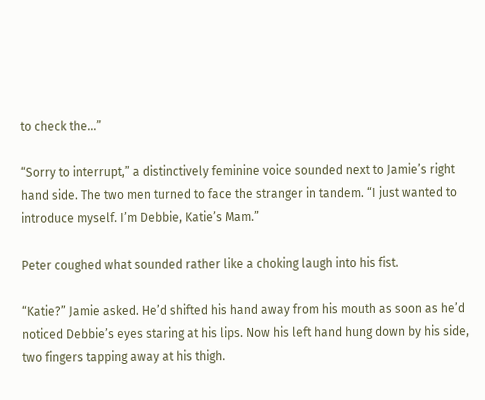to check the…”

“Sorry to interrupt,” a distinctively feminine voice sounded next to Jamie’s right hand side. The two men turned to face the stranger in tandem. “I just wanted to introduce myself. I’m Debbie, Katie’s Mam.”

Peter coughed what sounded rather like a choking laugh into his fist.

“Katie?” Jamie asked. He’d shifted his hand away from his mouth as soon as he’d noticed Debbie’s eyes staring at his lips. Now his left hand hung down by his side, two fingers tapping away at his thigh.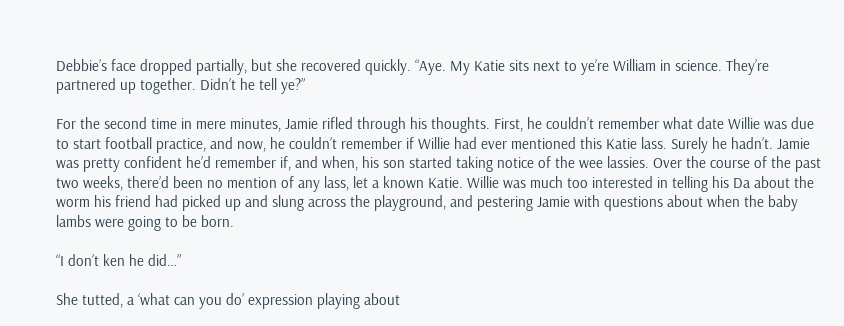Debbie’s face dropped partially, but she recovered quickly. “Aye. My Katie sits next to ye’re William in science. They’re partnered up together. Didn’t he tell ye?”

For the second time in mere minutes, Jamie rifled through his thoughts. First, he couldn’t remember what date Willie was due to start football practice, and now, he couldn’t remember if Willie had ever mentioned this Katie lass. Surely he hadn’t. Jamie was pretty confident he’d remember if, and when, his son started taking notice of the wee lassies. Over the course of the past two weeks, there’d been no mention of any lass, let a known Katie. Willie was much too interested in telling his Da about the worm his friend had picked up and slung across the playground, and pestering Jamie with questions about when the baby lambs were going to be born.

“I don’t ken he did…”

She tutted, a ‘what can you do’ expression playing about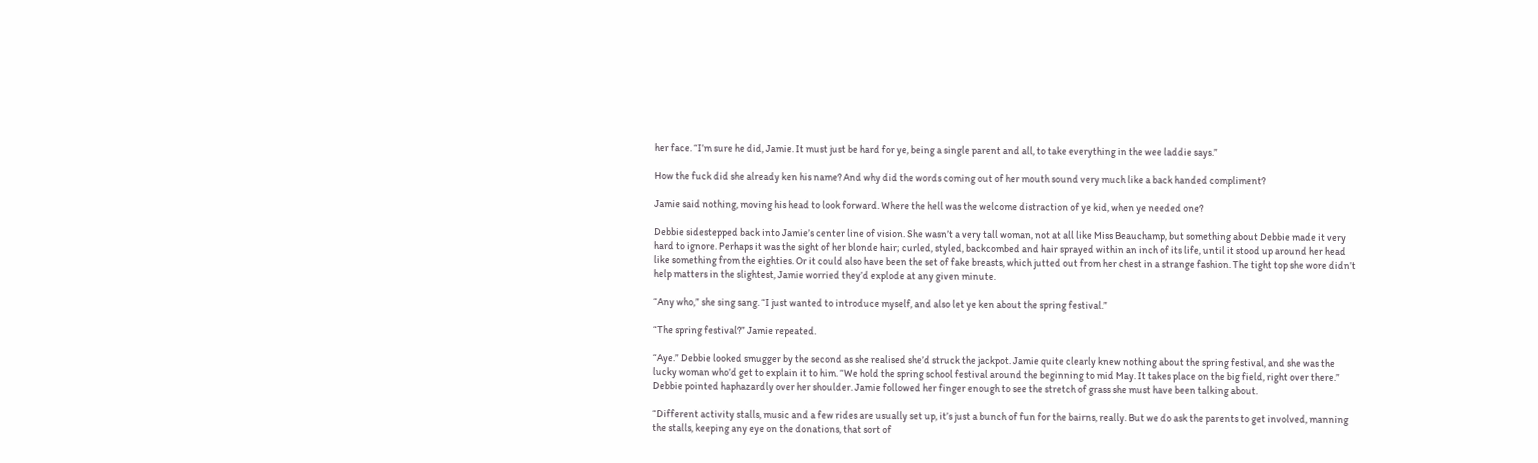her face. “I’m sure he did, Jamie. It must just be hard for ye, being a single parent and all, to take everything in the wee laddie says.”

How the fuck did she already ken his name? And why did the words coming out of her mouth sound very much like a back handed compliment?

Jamie said nothing, moving his head to look forward. Where the hell was the welcome distraction of ye kid, when ye needed one?

Debbie sidestepped back into Jamie’s center line of vision. She wasn’t a very tall woman, not at all like Miss Beauchamp, but something about Debbie made it very hard to ignore. Perhaps it was the sight of her blonde hair; curled, styled, backcombed and hair sprayed within an inch of its life, until it stood up around her head like something from the eighties. Or it could also have been the set of fake breasts, which jutted out from her chest in a strange fashion. The tight top she wore didn’t help matters in the slightest, Jamie worried they’d explode at any given minute.

“Any who,” she sing sang. “I just wanted to introduce myself, and also let ye ken about the spring festival.”

“The spring festival?” Jamie repeated.

“Aye.” Debbie looked smugger by the second as she realised she’d struck the jackpot. Jamie quite clearly knew nothing about the spring festival, and she was the lucky woman who’d get to explain it to him. “We hold the spring school festival around the beginning to mid May. It takes place on the big field, right over there.” Debbie pointed haphazardly over her shoulder. Jamie followed her finger enough to see the stretch of grass she must have been talking about.

“Different activity stalls, music and a few rides are usually set up, it’s just a bunch of fun for the bairns, really. But we do ask the parents to get involved, manning the stalls, keeping any eye on the donations, that sort of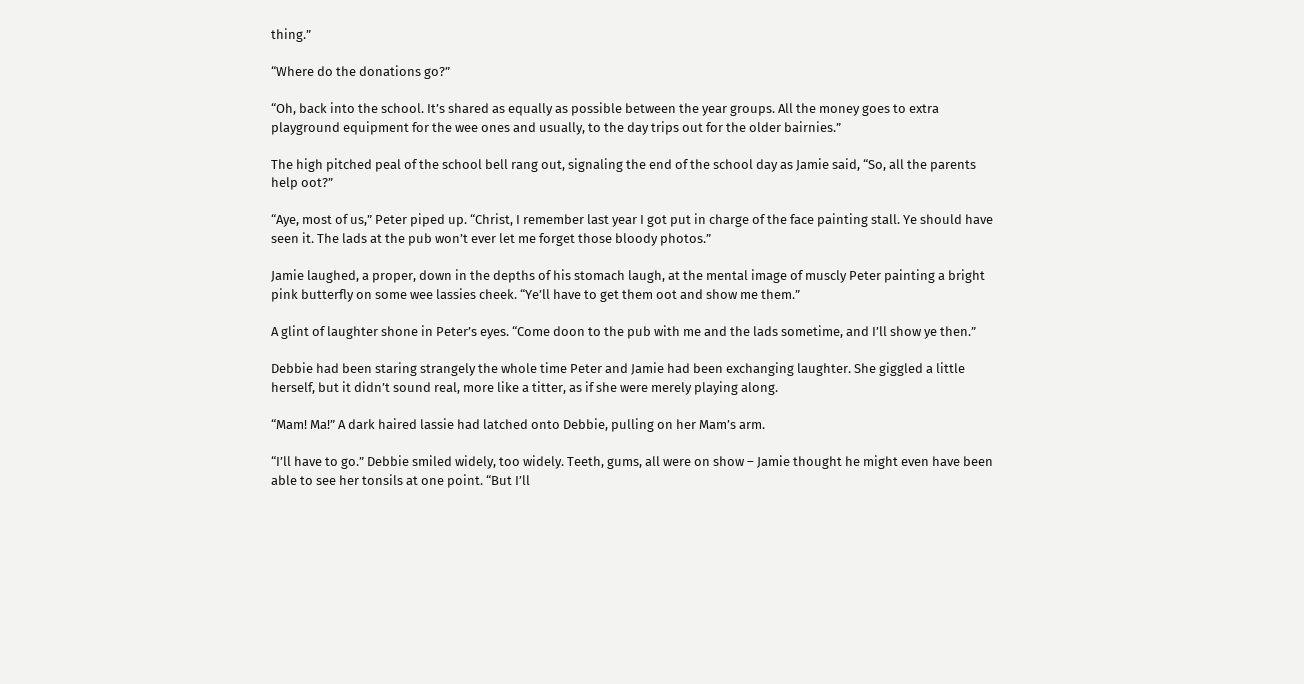thing.”

“Where do the donations go?”

“Oh, back into the school. It’s shared as equally as possible between the year groups. All the money goes to extra playground equipment for the wee ones and usually, to the day trips out for the older bairnies.”

The high pitched peal of the school bell rang out, signaling the end of the school day as Jamie said, “So, all the parents help oot?”

“Aye, most of us,” Peter piped up. “Christ, I remember last year I got put in charge of the face painting stall. Ye should have seen it. The lads at the pub won’t ever let me forget those bloody photos.”

Jamie laughed, a proper, down in the depths of his stomach laugh, at the mental image of muscly Peter painting a bright pink butterfly on some wee lassies cheek. “Ye’ll have to get them oot and show me them.”

A glint of laughter shone in Peter’s eyes. “Come doon to the pub with me and the lads sometime, and I’ll show ye then.”

Debbie had been staring strangely the whole time Peter and Jamie had been exchanging laughter. She giggled a little herself, but it didn’t sound real, more like a titter, as if she were merely playing along.

“Mam! Ma!” A dark haired lassie had latched onto Debbie, pulling on her Mam’s arm.

“I’ll have to go.” Debbie smiled widely, too widely. Teeth, gums, all were on show – Jamie thought he might even have been able to see her tonsils at one point. “But I’ll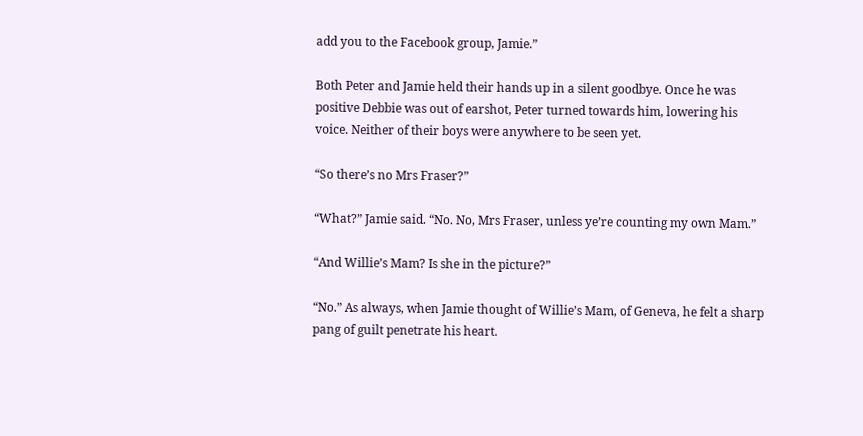add you to the Facebook group, Jamie.”

Both Peter and Jamie held their hands up in a silent goodbye. Once he was positive Debbie was out of earshot, Peter turned towards him, lowering his voice. Neither of their boys were anywhere to be seen yet.

“So there’s no Mrs Fraser?”

“What?” Jamie said. “No. No, Mrs Fraser, unless ye’re counting my own Mam.”

“And Willie’s Mam? Is she in the picture?”

“No.” As always, when Jamie thought of Willie’s Mam, of Geneva, he felt a sharp pang of guilt penetrate his heart.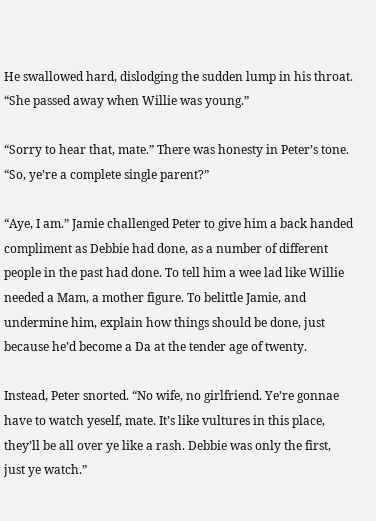He swallowed hard, dislodging the sudden lump in his throat. “She passed away when Willie was young.”

“Sorry to hear that, mate.” There was honesty in Peter’s tone. “So, ye’re a complete single parent?”

“Aye, I am.” Jamie challenged Peter to give him a back handed compliment as Debbie had done, as a number of different people in the past had done. To tell him a wee lad like Willie needed a Mam, a mother figure. To belittle Jamie, and undermine him, explain how things should be done, just because he’d become a Da at the tender age of twenty.

Instead, Peter snorted. “No wife, no girlfriend. Ye’re gonnae have to watch yeself, mate. It’s like vultures in this place, they’ll be all over ye like a rash. Debbie was only the first, just ye watch.”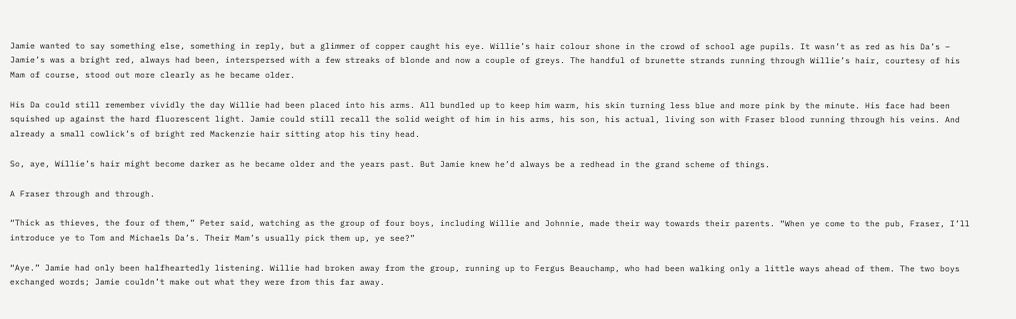Jamie wanted to say something else, something in reply, but a glimmer of copper caught his eye. Willie’s hair colour shone in the crowd of school age pupils. It wasn’t as red as his Da’s – Jamie’s was a bright red, always had been, interspersed with a few streaks of blonde and now a couple of greys. The handful of brunette strands running through Willie’s hair, courtesy of his Mam of course, stood out more clearly as he became older.

His Da could still remember vividly the day Willie had been placed into his arms. All bundled up to keep him warm, his skin turning less blue and more pink by the minute. His face had been squished up against the hard fluorescent light. Jamie could still recall the solid weight of him in his arms, his son, his actual, living son with Fraser blood running through his veins. And already a small cowlick’s of bright red Mackenzie hair sitting atop his tiny head.

So, aye, Willie’s hair might become darker as he became older and the years past. But Jamie knew he’d always be a redhead in the grand scheme of things.

A Fraser through and through.

“Thick as thieves, the four of them,” Peter said, watching as the group of four boys, including Willie and Johnnie, made their way towards their parents. “When ye come to the pub, Fraser, I’ll introduce ye to Tom and Michaels Da’s. Their Mam’s usually pick them up, ye see?”

“Aye.” Jamie had only been halfheartedly listening. Willie had broken away from the group, running up to Fergus Beauchamp, who had been walking only a little ways ahead of them. The two boys exchanged words; Jamie couldn’t make out what they were from this far away.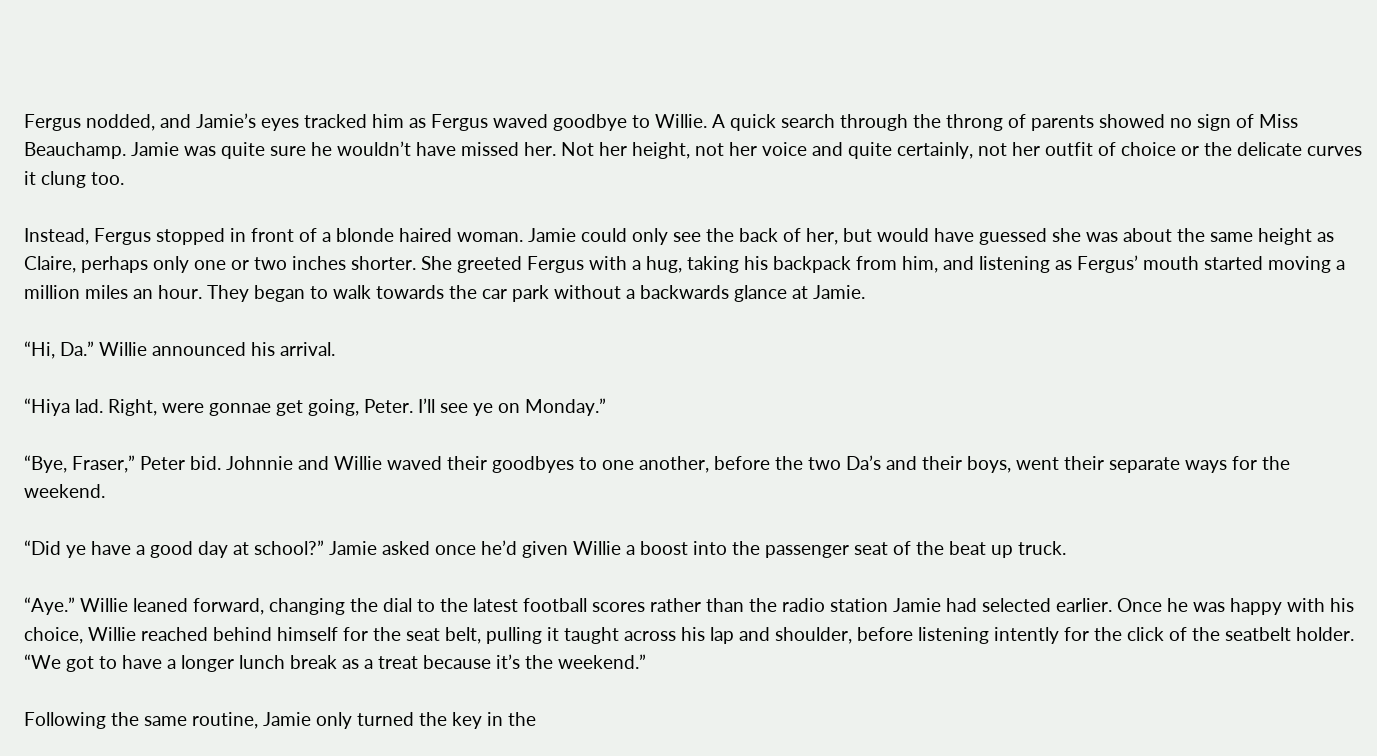Fergus nodded, and Jamie’s eyes tracked him as Fergus waved goodbye to Willie. A quick search through the throng of parents showed no sign of Miss Beauchamp. Jamie was quite sure he wouldn’t have missed her. Not her height, not her voice and quite certainly, not her outfit of choice or the delicate curves it clung too.

Instead, Fergus stopped in front of a blonde haired woman. Jamie could only see the back of her, but would have guessed she was about the same height as Claire, perhaps only one or two inches shorter. She greeted Fergus with a hug, taking his backpack from him, and listening as Fergus’ mouth started moving a million miles an hour. They began to walk towards the car park without a backwards glance at Jamie.

“Hi, Da.” Willie announced his arrival.

“Hiya lad. Right, were gonnae get going, Peter. I’ll see ye on Monday.”

“Bye, Fraser,” Peter bid. Johnnie and Willie waved their goodbyes to one another, before the two Da’s and their boys, went their separate ways for the weekend.

“Did ye have a good day at school?” Jamie asked once he’d given Willie a boost into the passenger seat of the beat up truck.

“Aye.” Willie leaned forward, changing the dial to the latest football scores rather than the radio station Jamie had selected earlier. Once he was happy with his choice, Willie reached behind himself for the seat belt, pulling it taught across his lap and shoulder, before listening intently for the click of the seatbelt holder. “We got to have a longer lunch break as a treat because it’s the weekend.”

Following the same routine, Jamie only turned the key in the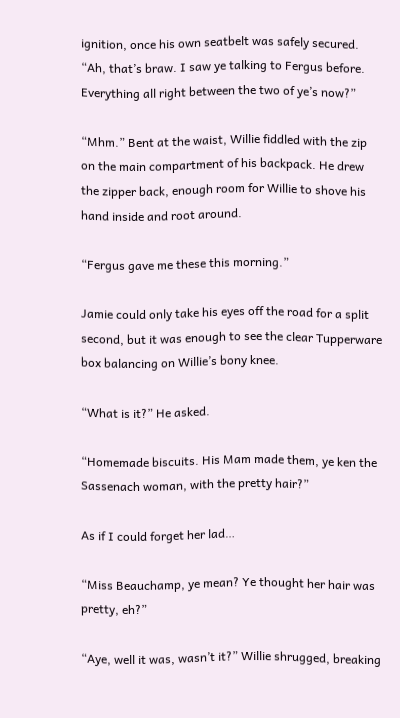ignition, once his own seatbelt was safely secured. “Ah, that’s braw. I saw ye talking to Fergus before. Everything all right between the two of ye’s now?”

“Mhm.” Bent at the waist, Willie fiddled with the zip on the main compartment of his backpack. He drew the zipper back, enough room for Willie to shove his hand inside and root around.

“Fergus gave me these this morning.”

Jamie could only take his eyes off the road for a split second, but it was enough to see the clear Tupperware box balancing on Willie’s bony knee.

“What is it?” He asked.

“Homemade biscuits. His Mam made them, ye ken the Sassenach woman, with the pretty hair?”

As if I could forget her lad…

“Miss Beauchamp, ye mean? Ye thought her hair was pretty, eh?”

“Aye, well it was, wasn’t it?” Willie shrugged, breaking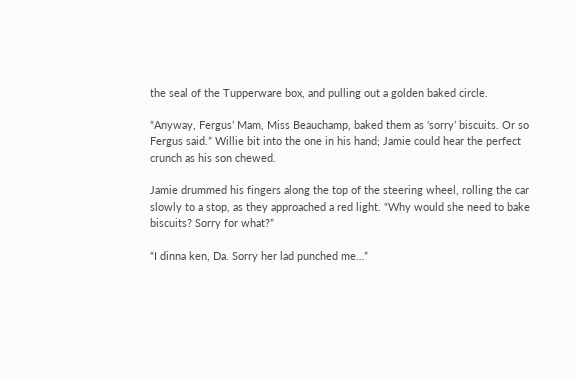the seal of the Tupperware box, and pulling out a golden baked circle.

“Anyway, Fergus’ Mam, Miss Beauchamp, baked them as ‘sorry’ biscuits. Or so Fergus said.” Willie bit into the one in his hand; Jamie could hear the perfect crunch as his son chewed.

Jamie drummed his fingers along the top of the steering wheel, rolling the car slowly to a stop, as they approached a red light. “Why would she need to bake biscuits? Sorry for what?”

“I dinna ken, Da. Sorry her lad punched me…”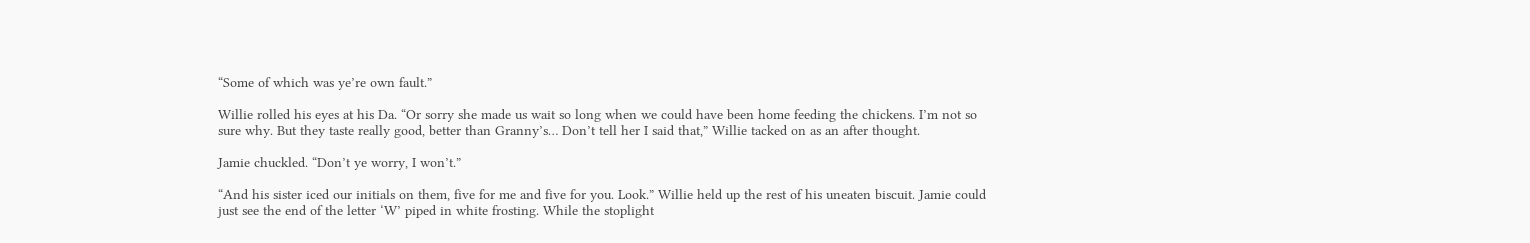“Some of which was ye’re own fault.”

Willie rolled his eyes at his Da. “Or sorry she made us wait so long when we could have been home feeding the chickens. I’m not so sure why. But they taste really good, better than Granny’s… Don’t tell her I said that,” Willie tacked on as an after thought.

Jamie chuckled. “Don’t ye worry, I won’t.”

“And his sister iced our initials on them, five for me and five for you. Look.” Willie held up the rest of his uneaten biscuit. Jamie could just see the end of the letter ‘W’ piped in white frosting. While the stoplight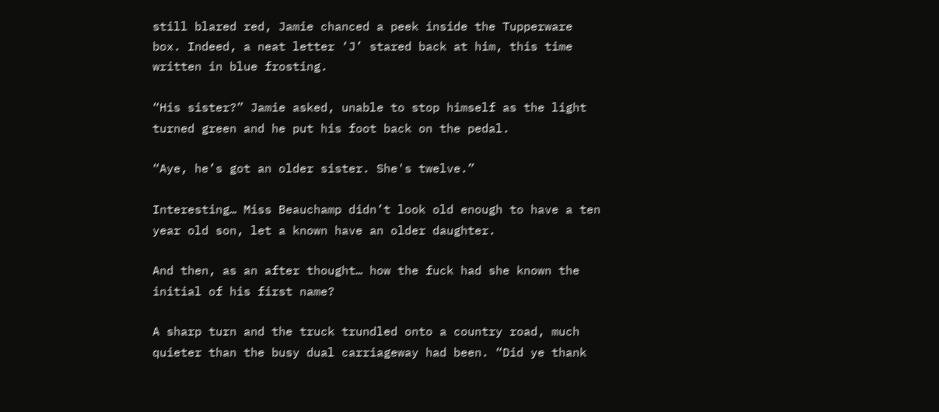still blared red, Jamie chanced a peek inside the Tupperware box. Indeed, a neat letter ‘J’ stared back at him, this time written in blue frosting.

“His sister?” Jamie asked, unable to stop himself as the light turned green and he put his foot back on the pedal.

“Aye, he’s got an older sister. She's twelve.”

Interesting… Miss Beauchamp didn’t look old enough to have a ten year old son, let a known have an older daughter.

And then, as an after thought… how the fuck had she known the initial of his first name?

A sharp turn and the truck trundled onto a country road, much quieter than the busy dual carriageway had been. “Did ye thank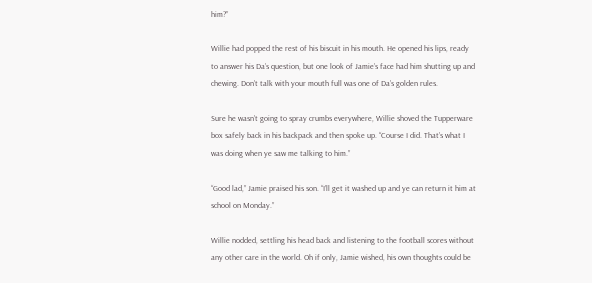him?”

Willie had popped the rest of his biscuit in his mouth. He opened his lips, ready to answer his Da’s question, but one look of Jamie’s face had him shutting up and chewing. Don’t talk with your mouth full was one of Da’s golden rules.

Sure he wasn’t going to spray crumbs everywhere, Willie shoved the Tupperware box safely back in his backpack and then spoke up. “Course I did. That’s what I was doing when ye saw me talking to him.”

“Good lad,” Jamie praised his son. “I’ll get it washed up and ye can return it him at school on Monday.”

Willie nodded, settling his head back and listening to the football scores without any other care in the world. Oh if only, Jamie wished, his own thoughts could be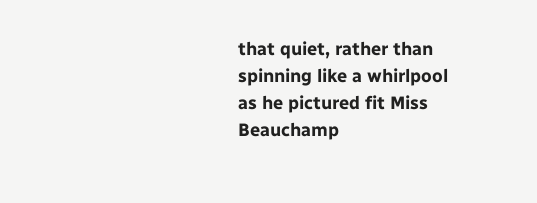that quiet, rather than spinning like a whirlpool as he pictured fit Miss Beauchamp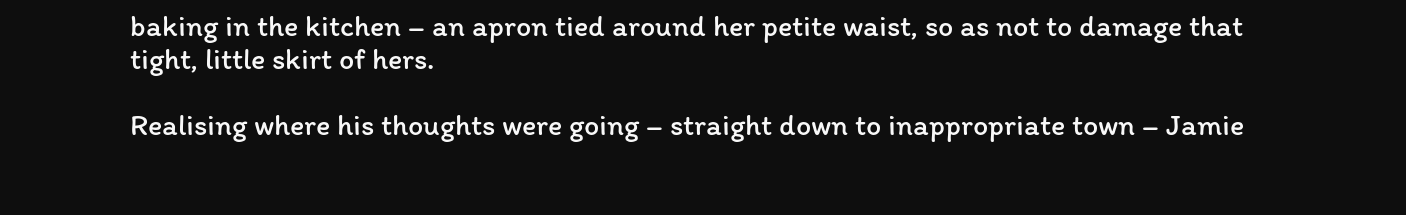baking in the kitchen – an apron tied around her petite waist, so as not to damage that tight, little skirt of hers.

Realising where his thoughts were going – straight down to inappropriate town – Jamie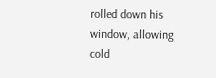rolled down his window, allowing cold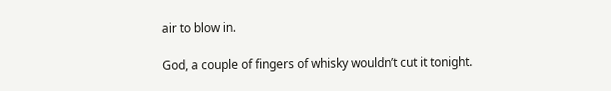air to blow in.

God, a couple of fingers of whisky wouldn’t cut it tonight.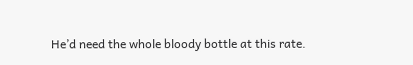He’d need the whole bloody bottle at this rate.